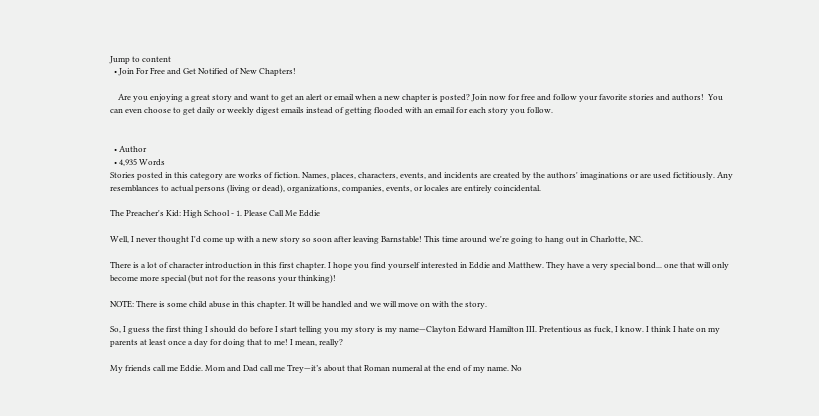Jump to content
  • Join For Free and Get Notified of New Chapters!

    Are you enjoying a great story and want to get an alert or email when a new chapter is posted? Join now for free and follow your favorite stories and authors!  You can even choose to get daily or weekly digest emails instead of getting flooded with an email for each story you follow.


  • Author
  • 4,935 Words
Stories posted in this category are works of fiction. Names, places, characters, events, and incidents are created by the authors' imaginations or are used fictitiously. Any resemblances to actual persons (living or dead), organizations, companies, events, or locales are entirely coincidental.

The Preacher's Kid: High School - 1. Please Call Me Eddie

Well, I never thought I'd come up with a new story so soon after leaving Barnstable! This time around we're going to hang out in Charlotte, NC.

There is a lot of character introduction in this first chapter. I hope you find yourself interested in Eddie and Matthew. They have a very special bond... one that will only become more special (but not for the reasons your thinking)!

NOTE: There is some child abuse in this chapter. It will be handled and we will move on with the story.

So, I guess the first thing I should do before I start telling you my story is my name—Clayton Edward Hamilton III. Pretentious as fuck, I know. I think I hate on my parents at least once a day for doing that to me! I mean, really?

My friends call me Eddie. Mom and Dad call me Trey—it’s about that Roman numeral at the end of my name. No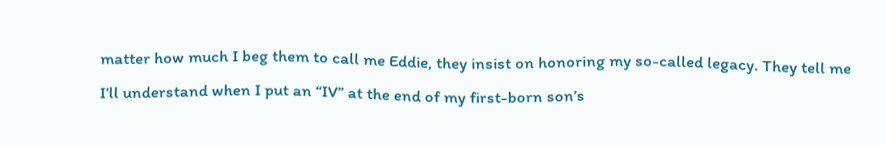matter how much I beg them to call me Eddie, they insist on honoring my so-called legacy. They tell me I’ll understand when I put an “IV” at the end of my first-born son’s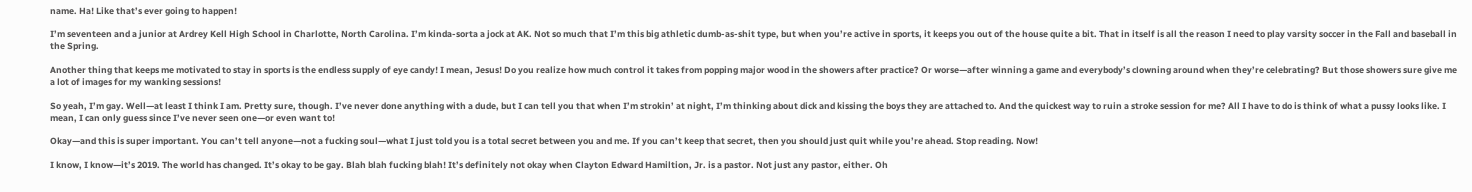name. Ha! Like that’s ever going to happen!

I’m seventeen and a junior at Ardrey Kell High School in Charlotte, North Carolina. I’m kinda-sorta a jock at AK. Not so much that I’m this big athletic dumb-as-shit type, but when you’re active in sports, it keeps you out of the house quite a bit. That in itself is all the reason I need to play varsity soccer in the Fall and baseball in the Spring.

Another thing that keeps me motivated to stay in sports is the endless supply of eye candy! I mean, Jesus! Do you realize how much control it takes from popping major wood in the showers after practice? Or worse—after winning a game and everybody’s clowning around when they’re celebrating? But those showers sure give me a lot of images for my wanking sessions!

So yeah, I’m gay. Well—at least I think I am. Pretty sure, though. I’ve never done anything with a dude, but I can tell you that when I’m strokin’ at night, I’m thinking about dick and kissing the boys they are attached to. And the quickest way to ruin a stroke session for me? All I have to do is think of what a pussy looks like. I mean, I can only guess since I’ve never seen one—or even want to!

Okay—and this is super important. You can’t tell anyone—not a fucking soul—what I just told you is a total secret between you and me. If you can’t keep that secret, then you should just quit while you’re ahead. Stop reading. Now!

I know, I know—it’s 2019. The world has changed. It’s okay to be gay. Blah blah fucking blah! It’s definitely not okay when Clayton Edward Hamiltion, Jr. is a pastor. Not just any pastor, either. Oh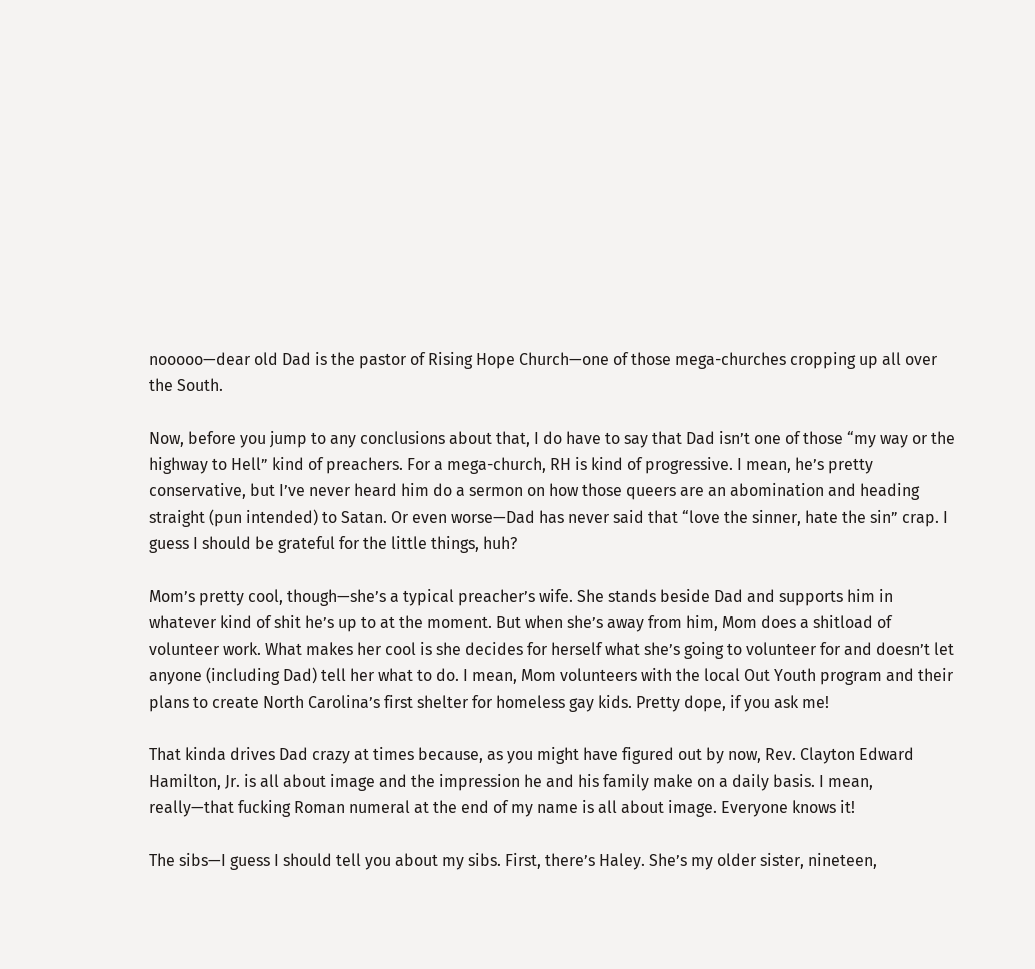nooooo—dear old Dad is the pastor of Rising Hope Church—one of those mega-churches cropping up all over the South.

Now, before you jump to any conclusions about that, I do have to say that Dad isn’t one of those “my way or the highway to Hell” kind of preachers. For a mega-church, RH is kind of progressive. I mean, he’s pretty conservative, but I’ve never heard him do a sermon on how those queers are an abomination and heading straight (pun intended) to Satan. Or even worse—Dad has never said that “love the sinner, hate the sin” crap. I guess I should be grateful for the little things, huh?

Mom’s pretty cool, though—she’s a typical preacher’s wife. She stands beside Dad and supports him in whatever kind of shit he’s up to at the moment. But when she’s away from him, Mom does a shitload of volunteer work. What makes her cool is she decides for herself what she’s going to volunteer for and doesn’t let anyone (including Dad) tell her what to do. I mean, Mom volunteers with the local Out Youth program and their plans to create North Carolina’s first shelter for homeless gay kids. Pretty dope, if you ask me!

That kinda drives Dad crazy at times because, as you might have figured out by now, Rev. Clayton Edward Hamilton, Jr. is all about image and the impression he and his family make on a daily basis. I mean, really—that fucking Roman numeral at the end of my name is all about image. Everyone knows it!

The sibs—I guess I should tell you about my sibs. First, there’s Haley. She’s my older sister, nineteen,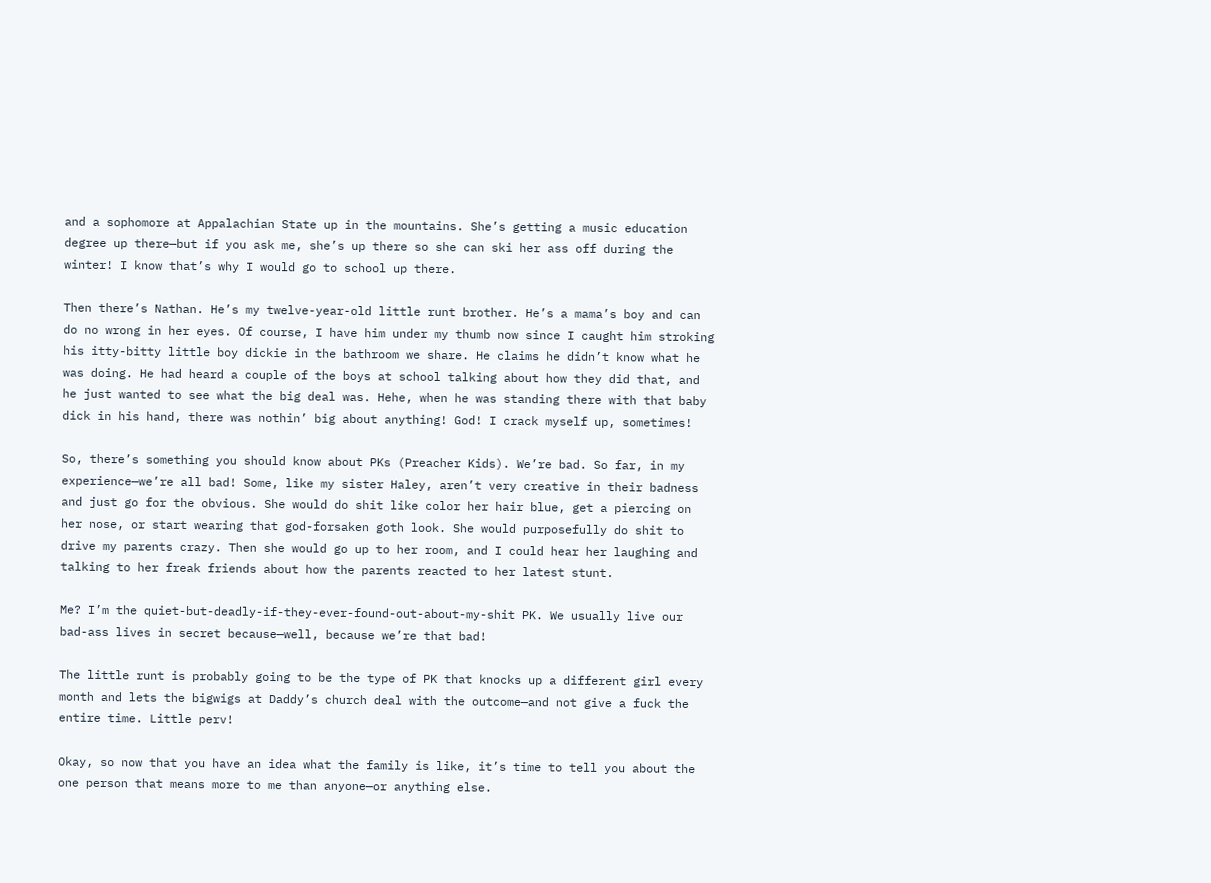and a sophomore at Appalachian State up in the mountains. She’s getting a music education degree up there—but if you ask me, she’s up there so she can ski her ass off during the winter! I know that’s why I would go to school up there.

Then there’s Nathan. He’s my twelve-year-old little runt brother. He’s a mama’s boy and can do no wrong in her eyes. Of course, I have him under my thumb now since I caught him stroking his itty-bitty little boy dickie in the bathroom we share. He claims he didn’t know what he was doing. He had heard a couple of the boys at school talking about how they did that, and he just wanted to see what the big deal was. Hehe, when he was standing there with that baby dick in his hand, there was nothin’ big about anything! God! I crack myself up, sometimes!

So, there’s something you should know about PKs (Preacher Kids). We’re bad. So far, in my experience—we’re all bad! Some, like my sister Haley, aren’t very creative in their badness and just go for the obvious. She would do shit like color her hair blue, get a piercing on her nose, or start wearing that god-forsaken goth look. She would purposefully do shit to drive my parents crazy. Then she would go up to her room, and I could hear her laughing and talking to her freak friends about how the parents reacted to her latest stunt.

Me? I’m the quiet-but-deadly-if-they-ever-found-out-about-my-shit PK. We usually live our bad-ass lives in secret because—well, because we’re that bad!

The little runt is probably going to be the type of PK that knocks up a different girl every month and lets the bigwigs at Daddy’s church deal with the outcome—and not give a fuck the entire time. Little perv!

Okay, so now that you have an idea what the family is like, it’s time to tell you about the one person that means more to me than anyone—or anything else.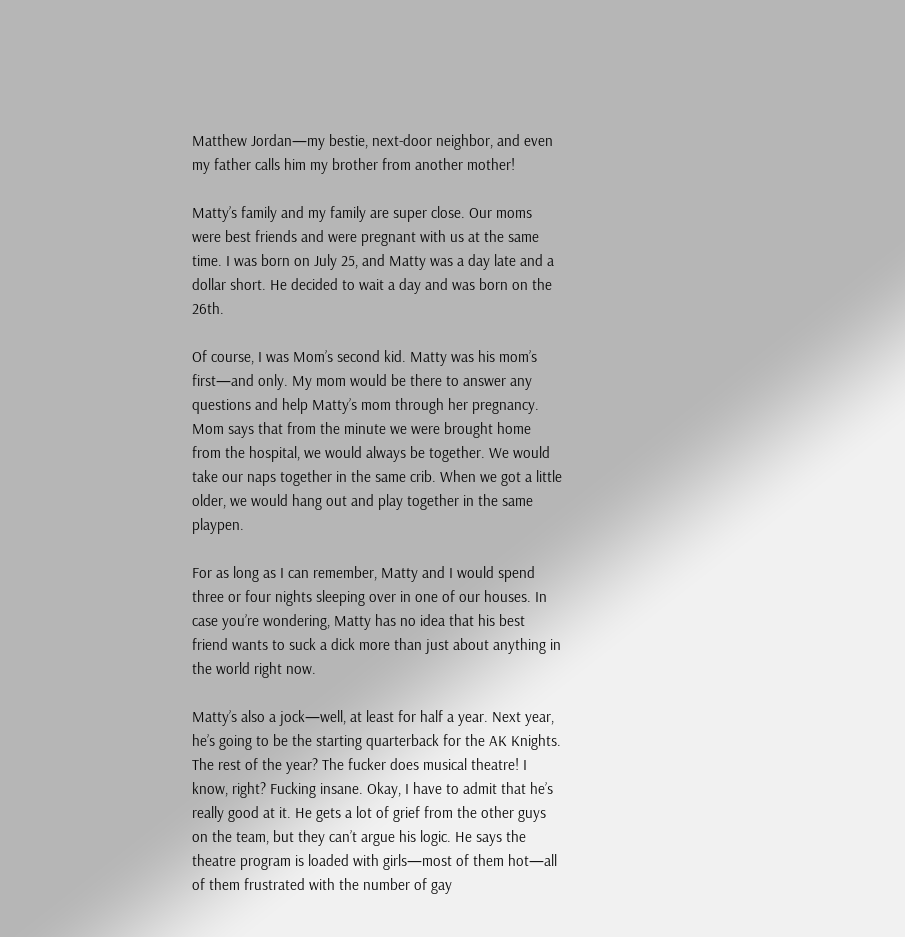Matthew Jordan—my bestie, next-door neighbor, and even my father calls him my brother from another mother!

Matty’s family and my family are super close. Our moms were best friends and were pregnant with us at the same time. I was born on July 25, and Matty was a day late and a dollar short. He decided to wait a day and was born on the 26th.

Of course, I was Mom’s second kid. Matty was his mom’s first—and only. My mom would be there to answer any questions and help Matty’s mom through her pregnancy. Mom says that from the minute we were brought home from the hospital, we would always be together. We would take our naps together in the same crib. When we got a little older, we would hang out and play together in the same playpen.

For as long as I can remember, Matty and I would spend three or four nights sleeping over in one of our houses. In case you’re wondering, Matty has no idea that his best friend wants to suck a dick more than just about anything in the world right now.

Matty’s also a jock—well, at least for half a year. Next year, he’s going to be the starting quarterback for the AK Knights. The rest of the year? The fucker does musical theatre! I know, right? Fucking insane. Okay, I have to admit that he’s really good at it. He gets a lot of grief from the other guys on the team, but they can’t argue his logic. He says the theatre program is loaded with girls—most of them hot—all of them frustrated with the number of gay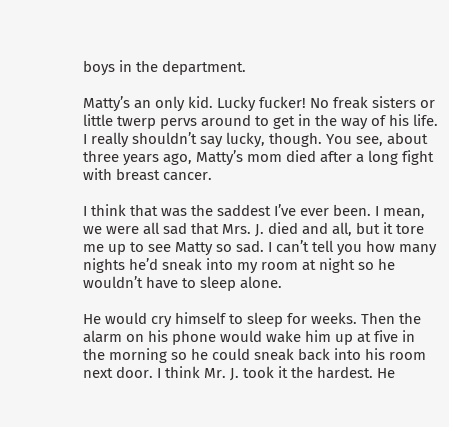boys in the department.

Matty’s an only kid. Lucky fucker! No freak sisters or little twerp pervs around to get in the way of his life. I really shouldn’t say lucky, though. You see, about three years ago, Matty’s mom died after a long fight with breast cancer.

I think that was the saddest I’ve ever been. I mean, we were all sad that Mrs. J. died and all, but it tore me up to see Matty so sad. I can’t tell you how many nights he’d sneak into my room at night so he wouldn’t have to sleep alone.

He would cry himself to sleep for weeks. Then the alarm on his phone would wake him up at five in the morning so he could sneak back into his room next door. I think Mr. J. took it the hardest. He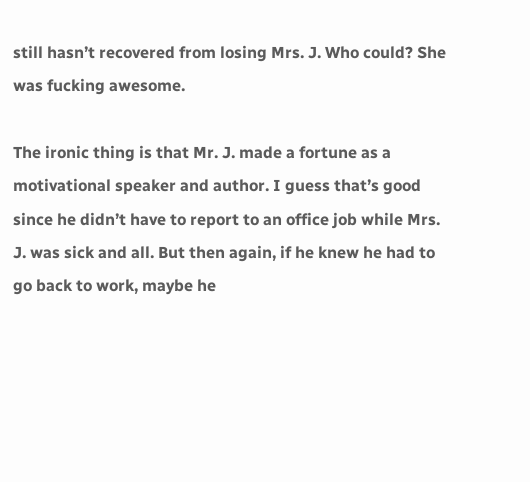still hasn’t recovered from losing Mrs. J. Who could? She was fucking awesome.

The ironic thing is that Mr. J. made a fortune as a motivational speaker and author. I guess that’s good since he didn’t have to report to an office job while Mrs. J. was sick and all. But then again, if he knew he had to go back to work, maybe he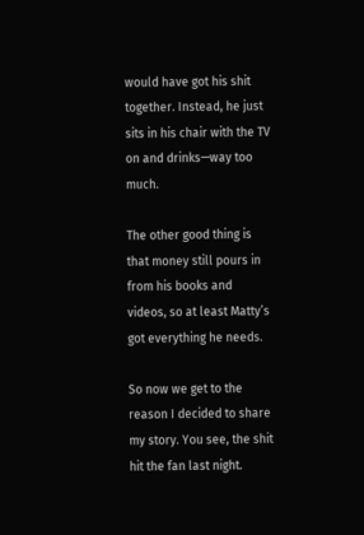would have got his shit together. Instead, he just sits in his chair with the TV on and drinks—way too much.

The other good thing is that money still pours in from his books and videos, so at least Matty’s got everything he needs.

So now we get to the reason I decided to share my story. You see, the shit hit the fan last night.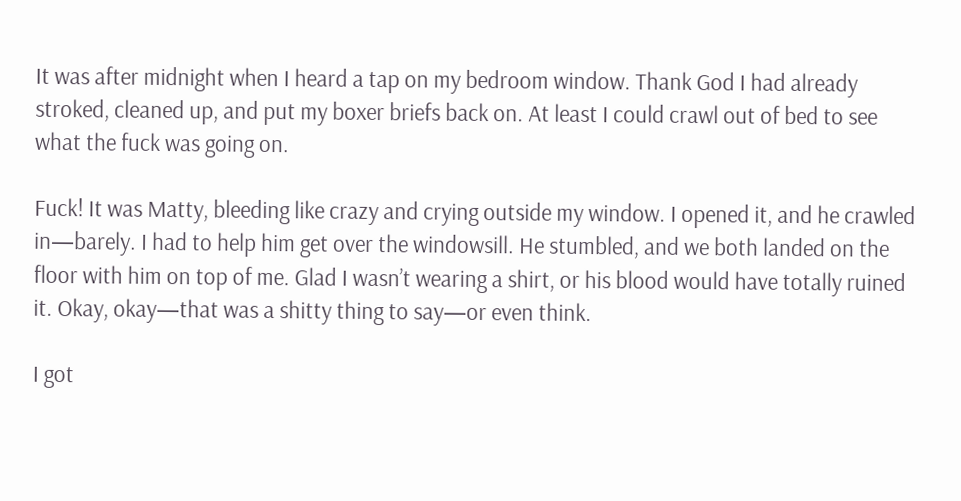It was after midnight when I heard a tap on my bedroom window. Thank God I had already stroked, cleaned up, and put my boxer briefs back on. At least I could crawl out of bed to see what the fuck was going on.

Fuck! It was Matty, bleeding like crazy and crying outside my window. I opened it, and he crawled in—barely. I had to help him get over the windowsill. He stumbled, and we both landed on the floor with him on top of me. Glad I wasn’t wearing a shirt, or his blood would have totally ruined it. Okay, okay—that was a shitty thing to say—or even think.

I got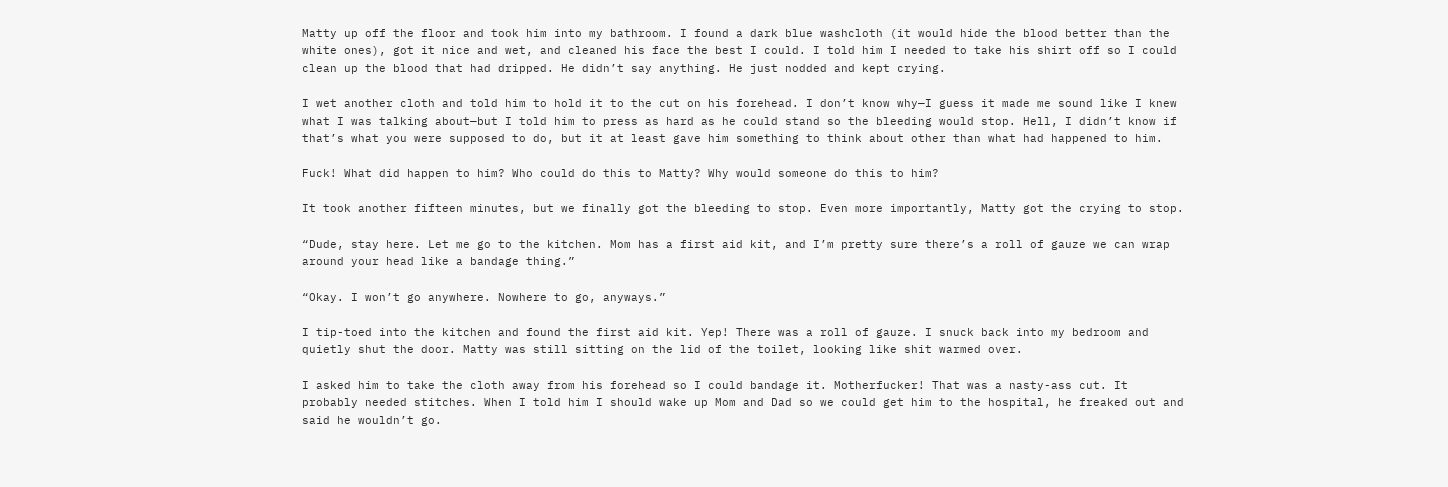Matty up off the floor and took him into my bathroom. I found a dark blue washcloth (it would hide the blood better than the white ones), got it nice and wet, and cleaned his face the best I could. I told him I needed to take his shirt off so I could clean up the blood that had dripped. He didn’t say anything. He just nodded and kept crying.

I wet another cloth and told him to hold it to the cut on his forehead. I don’t know why—I guess it made me sound like I knew what I was talking about—but I told him to press as hard as he could stand so the bleeding would stop. Hell, I didn’t know if that’s what you were supposed to do, but it at least gave him something to think about other than what had happened to him.

Fuck! What did happen to him? Who could do this to Matty? Why would someone do this to him?

It took another fifteen minutes, but we finally got the bleeding to stop. Even more importantly, Matty got the crying to stop.

“Dude, stay here. Let me go to the kitchen. Mom has a first aid kit, and I’m pretty sure there’s a roll of gauze we can wrap around your head like a bandage thing.”

“Okay. I won’t go anywhere. Nowhere to go, anyways.”

I tip-toed into the kitchen and found the first aid kit. Yep! There was a roll of gauze. I snuck back into my bedroom and quietly shut the door. Matty was still sitting on the lid of the toilet, looking like shit warmed over.

I asked him to take the cloth away from his forehead so I could bandage it. Motherfucker! That was a nasty-ass cut. It probably needed stitches. When I told him I should wake up Mom and Dad so we could get him to the hospital, he freaked out and said he wouldn’t go.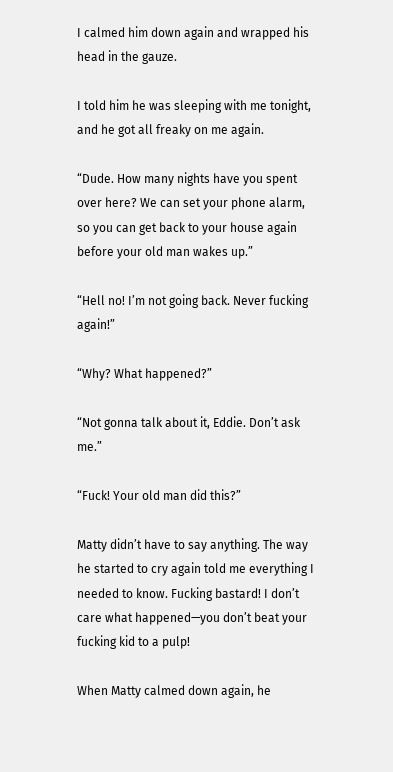I calmed him down again and wrapped his head in the gauze.

I told him he was sleeping with me tonight, and he got all freaky on me again.

“Dude. How many nights have you spent over here? We can set your phone alarm, so you can get back to your house again before your old man wakes up.”

“Hell no! I’m not going back. Never fucking again!”

“Why? What happened?”

“Not gonna talk about it, Eddie. Don’t ask me.”

“Fuck! Your old man did this?”

Matty didn’t have to say anything. The way he started to cry again told me everything I needed to know. Fucking bastard! I don’t care what happened—you don’t beat your fucking kid to a pulp!

When Matty calmed down again, he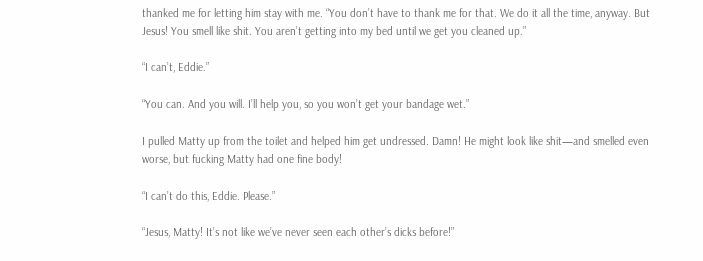thanked me for letting him stay with me. “You don’t have to thank me for that. We do it all the time, anyway. But Jesus! You smell like shit. You aren’t getting into my bed until we get you cleaned up.”

“I can’t, Eddie.”

“You can. And you will. I’ll help you, so you won’t get your bandage wet.”

I pulled Matty up from the toilet and helped him get undressed. Damn! He might look like shit—and smelled even worse, but fucking Matty had one fine body!

“I can’t do this, Eddie. Please.”

“Jesus, Matty! It’s not like we’ve never seen each other’s dicks before!”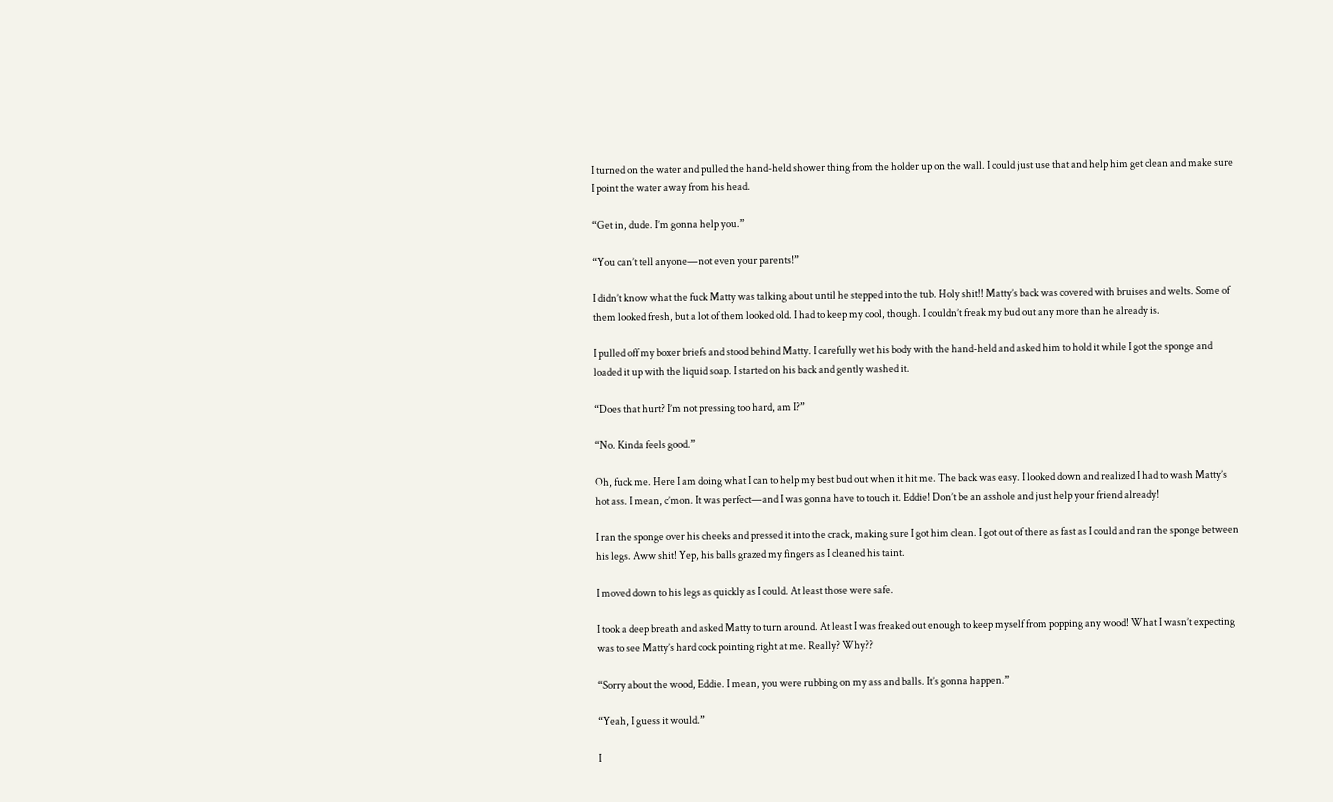I turned on the water and pulled the hand-held shower thing from the holder up on the wall. I could just use that and help him get clean and make sure I point the water away from his head.

“Get in, dude. I’m gonna help you.”

“You can’t tell anyone—not even your parents!”

I didn’t know what the fuck Matty was talking about until he stepped into the tub. Holy shit!! Matty’s back was covered with bruises and welts. Some of them looked fresh, but a lot of them looked old. I had to keep my cool, though. I couldn’t freak my bud out any more than he already is.

I pulled off my boxer briefs and stood behind Matty. I carefully wet his body with the hand-held and asked him to hold it while I got the sponge and loaded it up with the liquid soap. I started on his back and gently washed it.

“Does that hurt? I’m not pressing too hard, am I?”

“No. Kinda feels good.”

Oh, fuck me. Here I am doing what I can to help my best bud out when it hit me. The back was easy. I looked down and realized I had to wash Matty’s hot ass. I mean, c’mon. It was perfect—and I was gonna have to touch it. Eddie! Don’t be an asshole and just help your friend already!

I ran the sponge over his cheeks and pressed it into the crack, making sure I got him clean. I got out of there as fast as I could and ran the sponge between his legs. Aww shit! Yep, his balls grazed my fingers as I cleaned his taint.

I moved down to his legs as quickly as I could. At least those were safe.

I took a deep breath and asked Matty to turn around. At least I was freaked out enough to keep myself from popping any wood! What I wasn’t expecting was to see Matty’s hard cock pointing right at me. Really? Why??

“Sorry about the wood, Eddie. I mean, you were rubbing on my ass and balls. It’s gonna happen.”

“Yeah, I guess it would.”

I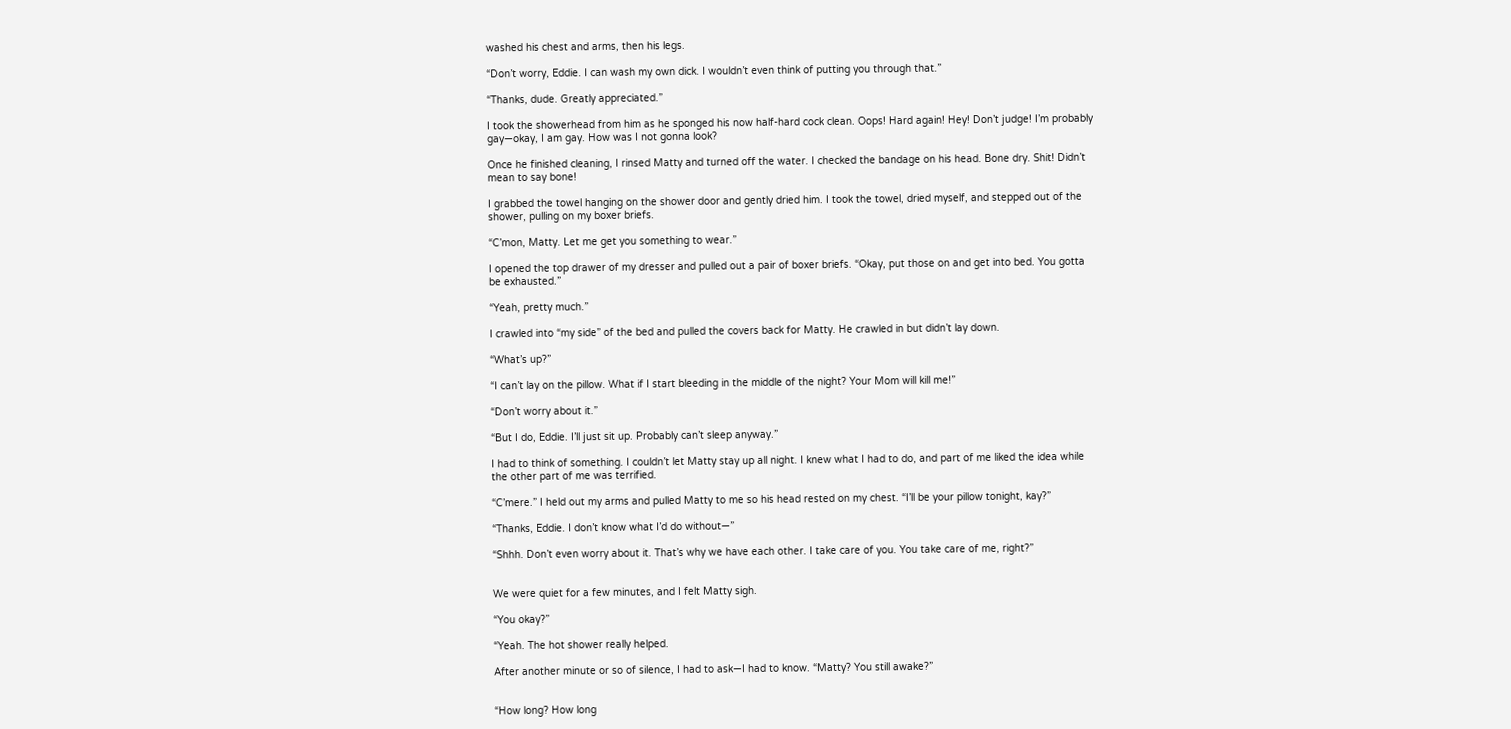washed his chest and arms, then his legs.

“Don’t worry, Eddie. I can wash my own dick. I wouldn’t even think of putting you through that.”

“Thanks, dude. Greatly appreciated.”

I took the showerhead from him as he sponged his now half-hard cock clean. Oops! Hard again! Hey! Don’t judge! I’m probably gay—okay, I am gay. How was I not gonna look?

Once he finished cleaning, I rinsed Matty and turned off the water. I checked the bandage on his head. Bone dry. Shit! Didn’t mean to say bone!

I grabbed the towel hanging on the shower door and gently dried him. I took the towel, dried myself, and stepped out of the shower, pulling on my boxer briefs.

“C’mon, Matty. Let me get you something to wear.”

I opened the top drawer of my dresser and pulled out a pair of boxer briefs. “Okay, put those on and get into bed. You gotta be exhausted.”

“Yeah, pretty much.”

I crawled into “my side” of the bed and pulled the covers back for Matty. He crawled in but didn’t lay down.

“What’s up?”

“I can’t lay on the pillow. What if I start bleeding in the middle of the night? Your Mom will kill me!”

“Don’t worry about it.”

“But I do, Eddie. I’ll just sit up. Probably can’t sleep anyway.”

I had to think of something. I couldn’t let Matty stay up all night. I knew what I had to do, and part of me liked the idea while the other part of me was terrified.

“C’mere.” I held out my arms and pulled Matty to me so his head rested on my chest. “I’ll be your pillow tonight, kay?”

“Thanks, Eddie. I don’t know what I’d do without—”

“Shhh. Don’t even worry about it. That’s why we have each other. I take care of you. You take care of me, right?”


We were quiet for a few minutes, and I felt Matty sigh.

“You okay?”

“Yeah. The hot shower really helped.

After another minute or so of silence, I had to ask—I had to know. “Matty? You still awake?”


“How long? How long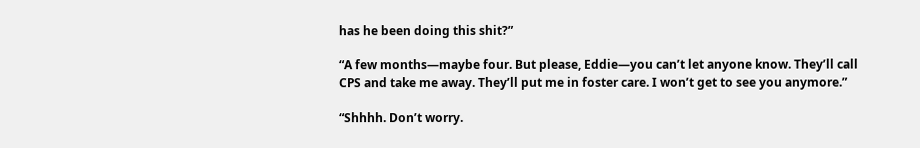has he been doing this shit?”

“A few months—maybe four. But please, Eddie—you can’t let anyone know. They’ll call CPS and take me away. They’ll put me in foster care. I won’t get to see you anymore.”

“Shhhh. Don’t worry.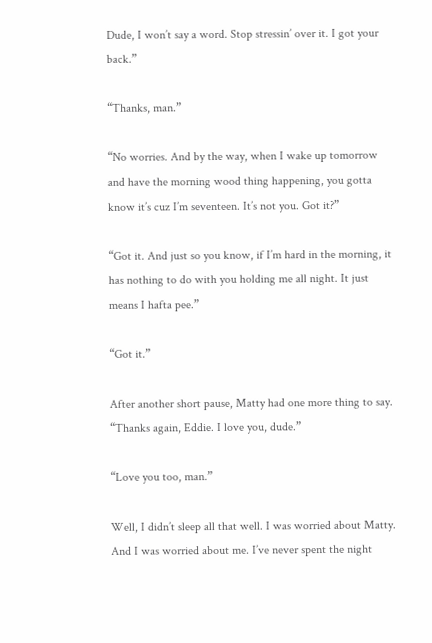Dude, I won’t say a word. Stop stressin’ over it. I got your back.”

“Thanks, man.”

“No worries. And by the way, when I wake up tomorrow and have the morning wood thing happening, you gotta know it’s cuz I’m seventeen. It’s not you. Got it?”

“Got it. And just so you know, if I’m hard in the morning, it has nothing to do with you holding me all night. It just means I hafta pee.”

“Got it.”

After another short pause, Matty had one more thing to say. “Thanks again, Eddie. I love you, dude.”

“Love you too, man.”

Well, I didn’t sleep all that well. I was worried about Matty. And I was worried about me. I’ve never spent the night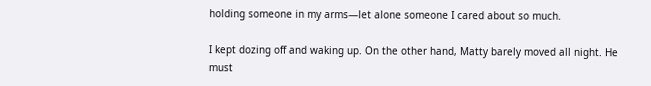holding someone in my arms—let alone someone I cared about so much.

I kept dozing off and waking up. On the other hand, Matty barely moved all night. He must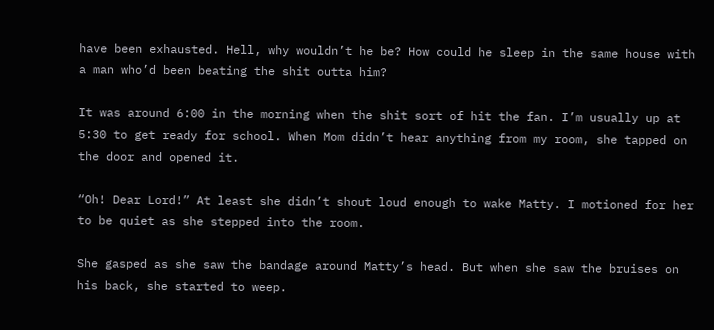have been exhausted. Hell, why wouldn’t he be? How could he sleep in the same house with a man who’d been beating the shit outta him?

It was around 6:00 in the morning when the shit sort of hit the fan. I’m usually up at 5:30 to get ready for school. When Mom didn’t hear anything from my room, she tapped on the door and opened it.

“Oh! Dear Lord!” At least she didn’t shout loud enough to wake Matty. I motioned for her to be quiet as she stepped into the room.

She gasped as she saw the bandage around Matty’s head. But when she saw the bruises on his back, she started to weep.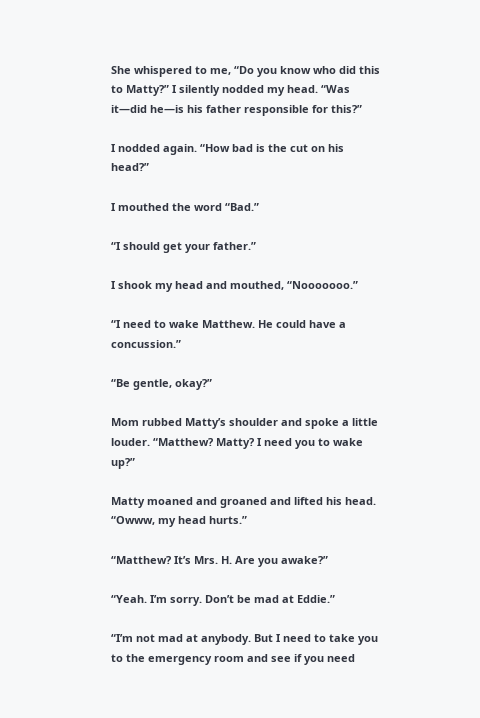She whispered to me, “Do you know who did this to Matty?” I silently nodded my head. “Was it—did he—is his father responsible for this?”

I nodded again. “How bad is the cut on his head?”

I mouthed the word “Bad.”

“I should get your father.”

I shook my head and mouthed, “Nooooooo.”

“I need to wake Matthew. He could have a concussion.”

“Be gentle, okay?”

Mom rubbed Matty’s shoulder and spoke a little louder. “Matthew? Matty? I need you to wake up?”

Matty moaned and groaned and lifted his head. “Owww, my head hurts.”

“Matthew? It’s Mrs. H. Are you awake?”

“Yeah. I’m sorry. Don’t be mad at Eddie.”

“I’m not mad at anybody. But I need to take you to the emergency room and see if you need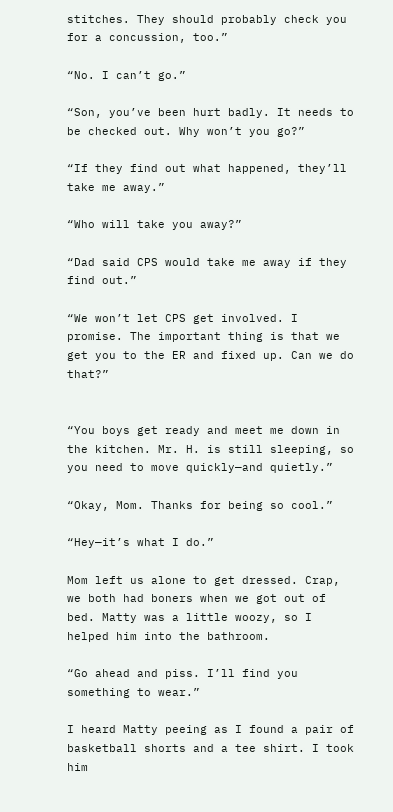stitches. They should probably check you for a concussion, too.”

“No. I can’t go.”

“Son, you’ve been hurt badly. It needs to be checked out. Why won’t you go?”

“If they find out what happened, they’ll take me away.”

“Who will take you away?”

“Dad said CPS would take me away if they find out.”

“We won’t let CPS get involved. I promise. The important thing is that we get you to the ER and fixed up. Can we do that?”


“You boys get ready and meet me down in the kitchen. Mr. H. is still sleeping, so you need to move quickly—and quietly.”

“Okay, Mom. Thanks for being so cool.”

“Hey—it’s what I do.”

Mom left us alone to get dressed. Crap, we both had boners when we got out of bed. Matty was a little woozy, so I helped him into the bathroom.

“Go ahead and piss. I’ll find you something to wear.”

I heard Matty peeing as I found a pair of basketball shorts and a tee shirt. I took him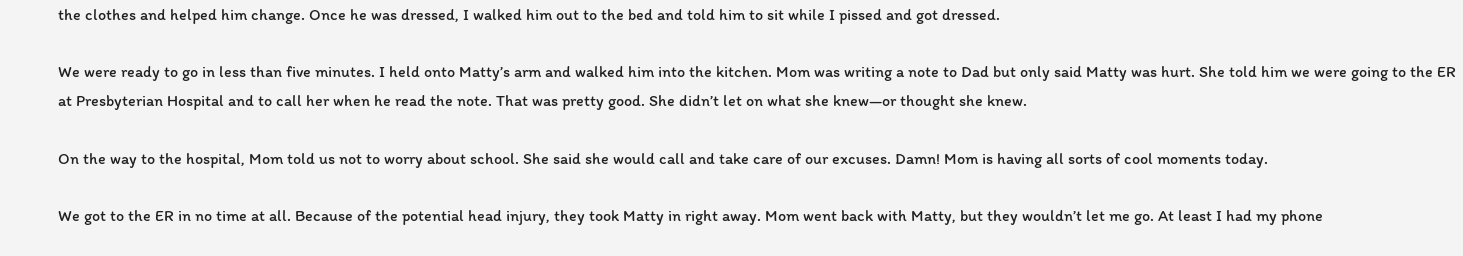the clothes and helped him change. Once he was dressed, I walked him out to the bed and told him to sit while I pissed and got dressed.

We were ready to go in less than five minutes. I held onto Matty’s arm and walked him into the kitchen. Mom was writing a note to Dad but only said Matty was hurt. She told him we were going to the ER at Presbyterian Hospital and to call her when he read the note. That was pretty good. She didn’t let on what she knew—or thought she knew.

On the way to the hospital, Mom told us not to worry about school. She said she would call and take care of our excuses. Damn! Mom is having all sorts of cool moments today.

We got to the ER in no time at all. Because of the potential head injury, they took Matty in right away. Mom went back with Matty, but they wouldn’t let me go. At least I had my phone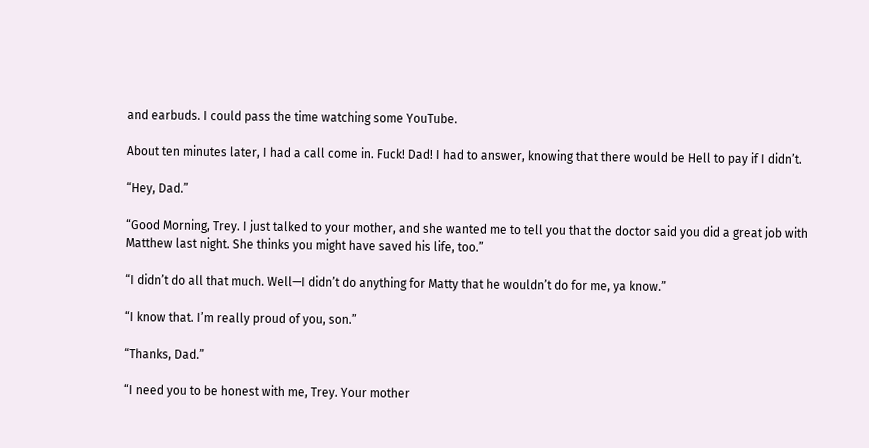and earbuds. I could pass the time watching some YouTube.

About ten minutes later, I had a call come in. Fuck! Dad! I had to answer, knowing that there would be Hell to pay if I didn’t.

“Hey, Dad.”

“Good Morning, Trey. I just talked to your mother, and she wanted me to tell you that the doctor said you did a great job with Matthew last night. She thinks you might have saved his life, too.”

“I didn’t do all that much. Well—I didn’t do anything for Matty that he wouldn’t do for me, ya know.”

“I know that. I’m really proud of you, son.”

“Thanks, Dad.”

“I need you to be honest with me, Trey. Your mother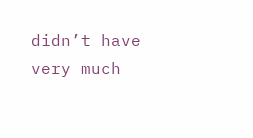didn’t have very much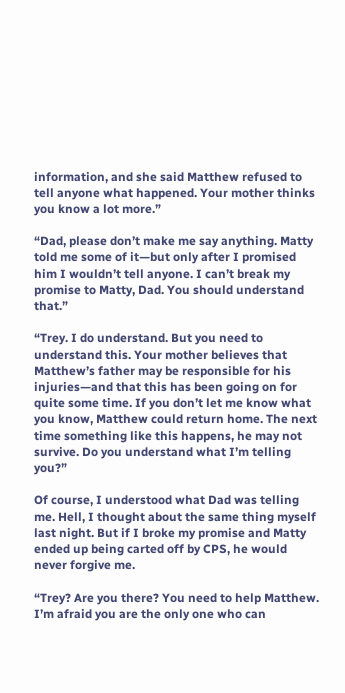information, and she said Matthew refused to tell anyone what happened. Your mother thinks you know a lot more.”

“Dad, please don’t make me say anything. Matty told me some of it—but only after I promised him I wouldn’t tell anyone. I can’t break my promise to Matty, Dad. You should understand that.”

“Trey. I do understand. But you need to understand this. Your mother believes that Matthew’s father may be responsible for his injuries—and that this has been going on for quite some time. If you don’t let me know what you know, Matthew could return home. The next time something like this happens, he may not survive. Do you understand what I’m telling you?”

Of course, I understood what Dad was telling me. Hell, I thought about the same thing myself last night. But if I broke my promise and Matty ended up being carted off by CPS, he would never forgive me.

“Trey? Are you there? You need to help Matthew. I’m afraid you are the only one who can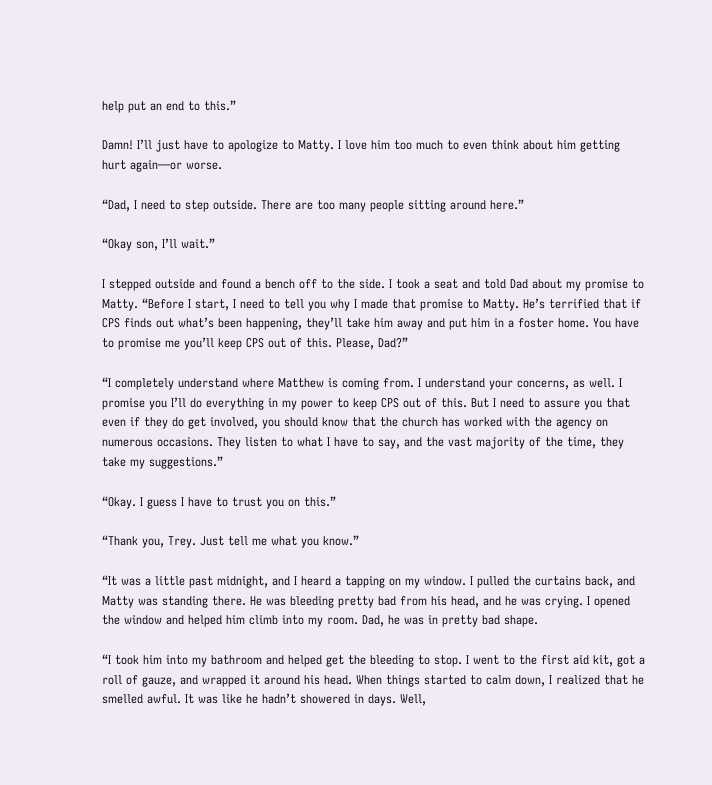help put an end to this.”

Damn! I’ll just have to apologize to Matty. I love him too much to even think about him getting hurt again—or worse.

“Dad, I need to step outside. There are too many people sitting around here.”

“Okay son, I’ll wait.”

I stepped outside and found a bench off to the side. I took a seat and told Dad about my promise to Matty. “Before I start, I need to tell you why I made that promise to Matty. He’s terrified that if CPS finds out what’s been happening, they’ll take him away and put him in a foster home. You have to promise me you’ll keep CPS out of this. Please, Dad?”

“I completely understand where Matthew is coming from. I understand your concerns, as well. I promise you I’ll do everything in my power to keep CPS out of this. But I need to assure you that even if they do get involved, you should know that the church has worked with the agency on numerous occasions. They listen to what I have to say, and the vast majority of the time, they take my suggestions.”

“Okay. I guess I have to trust you on this.”

“Thank you, Trey. Just tell me what you know.”

“It was a little past midnight, and I heard a tapping on my window. I pulled the curtains back, and Matty was standing there. He was bleeding pretty bad from his head, and he was crying. I opened the window and helped him climb into my room. Dad, he was in pretty bad shape.

“I took him into my bathroom and helped get the bleeding to stop. I went to the first aid kit, got a roll of gauze, and wrapped it around his head. When things started to calm down, I realized that he smelled awful. It was like he hadn’t showered in days. Well,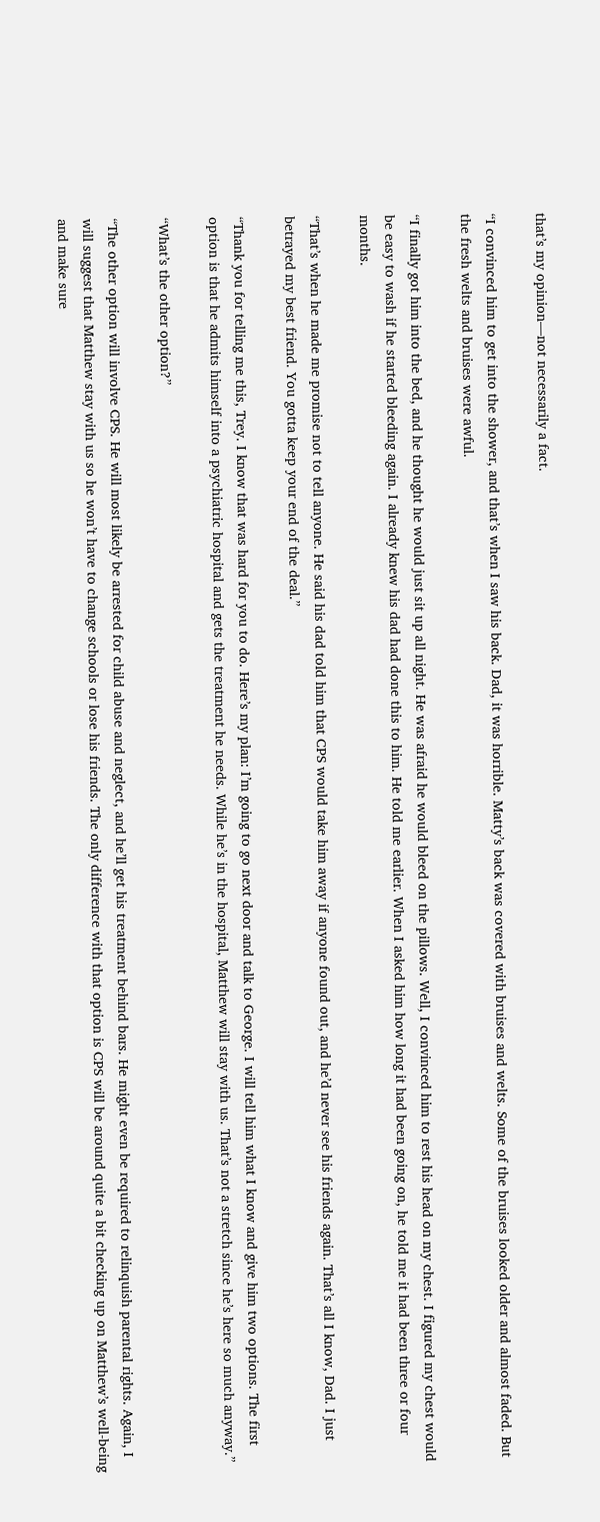that’s my opinion—not necessarily a fact.

“I convinced him to get into the shower, and that’s when I saw his back. Dad, it was horrible. Matty’s back was covered with bruises and welts. Some of the bruises looked older and almost faded. But the fresh welts and bruises were awful.

“I finally got him into the bed, and he thought he would just sit up all night. He was afraid he would bleed on the pillows. Well, I convinced him to rest his head on my chest. I figured my chest would be easy to wash if he started bleeding again. I already knew his dad had done this to him. He told me earlier. When I asked him how long it had been going on, he told me it had been three or four months.

“That’s when he made me promise not to tell anyone. He said his dad told him that CPS would take him away if anyone found out, and he’d never see his friends again. That’s all I know, Dad. I just betrayed my best friend. You gotta keep your end of the deal.”

“Thank you for telling me this, Trey. I know that was hard for you to do. Here’s my plan: I’m going to go next door and talk to George. I will tell him what I know and give him two options. The first option is that he admits himself into a psychiatric hospital and gets the treatment he needs. While he’s in the hospital, Matthew will stay with us. That’s not a stretch since he’s here so much anyway.”

“What’s the other option?”

“The other option will involve CPS. He will most likely be arrested for child abuse and neglect, and he’ll get his treatment behind bars. He might even be required to relinquish parental rights. Again, I will suggest that Matthew stay with us so he won’t have to change schools or lose his friends. The only difference with that option is CPS will be around quite a bit checking up on Matthew’s well-being and make sure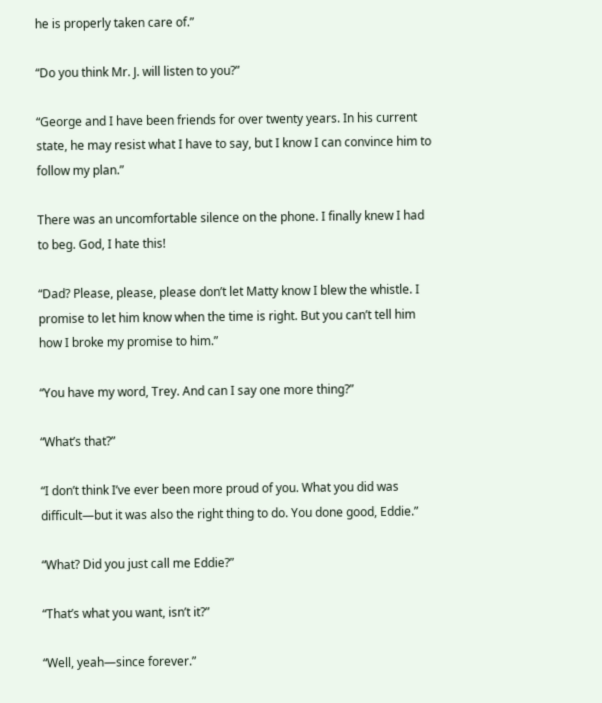he is properly taken care of.”

“Do you think Mr. J. will listen to you?”

“George and I have been friends for over twenty years. In his current state, he may resist what I have to say, but I know I can convince him to follow my plan.”

There was an uncomfortable silence on the phone. I finally knew I had to beg. God, I hate this!

“Dad? Please, please, please don’t let Matty know I blew the whistle. I promise to let him know when the time is right. But you can’t tell him how I broke my promise to him.”

“You have my word, Trey. And can I say one more thing?”

“What’s that?”

“I don’t think I’ve ever been more proud of you. What you did was difficult—but it was also the right thing to do. You done good, Eddie.”

“What? Did you just call me Eddie?”

“That’s what you want, isn’t it?”

“Well, yeah—since forever.”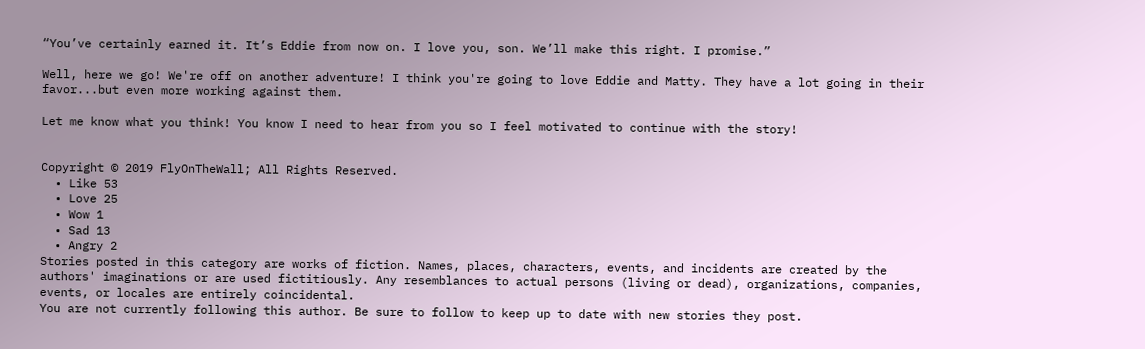“You’ve certainly earned it. It’s Eddie from now on. I love you, son. We’ll make this right. I promise.”

Well, here we go! We're off on another adventure! I think you're going to love Eddie and Matty. They have a lot going in their favor...but even more working against them.

Let me know what you think! You know I need to hear from you so I feel motivated to continue with the story!


Copyright © 2019 FlyOnTheWall; All Rights Reserved.
  • Like 53
  • Love 25
  • Wow 1
  • Sad 13
  • Angry 2
Stories posted in this category are works of fiction. Names, places, characters, events, and incidents are created by the authors' imaginations or are used fictitiously. Any resemblances to actual persons (living or dead), organizations, companies, events, or locales are entirely coincidental.
You are not currently following this author. Be sure to follow to keep up to date with new stories they post.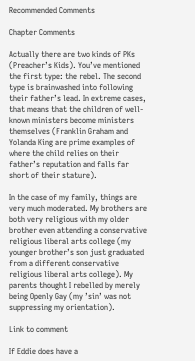Recommended Comments

Chapter Comments

Actually there are two kinds of PKs (Preacher’s Kids). You’ve mentioned the first type: the rebel. The second type is brainwashed into following their father’s lead. In extreme cases, that means that the children of well-known ministers become ministers themselves (Franklin Graham and Yolanda King are prime examples of where the child relies on their father’s reputation and falls far short of their stature).

In the case of my family, things are very much moderated. My brothers are both very religious with my older brother even attending a conservative religious liberal arts college (my younger brother’s son just graduated from a different conservative religious liberal arts college). My parents thought I rebelled by merely being Openly Gay (my ’sin’ was not suppressing my orientation).

Link to comment

If Eddie does have a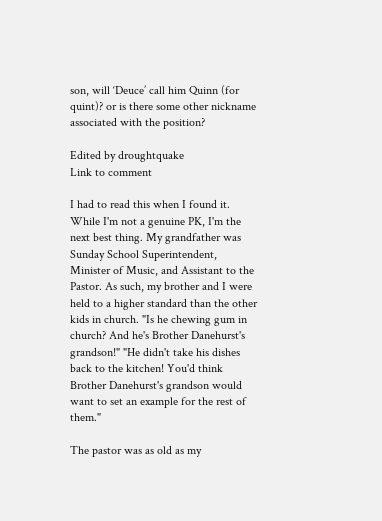son, will ‘Deuce’ call him Quinn (for quint)? or is there some other nickname associated with the position?

Edited by droughtquake
Link to comment

I had to read this when I found it. While I'm not a genuine PK, I'm the next best thing. My grandfather was Sunday School Superintendent, Minister of Music, and Assistant to the Pastor. As such, my brother and I were held to a higher standard than the other kids in church. "Is he chewing gum in church? And he's Brother Danehurst's grandson!" "He didn't take his dishes back to the kitchen! You'd think Brother Danehurst's grandson would want to set an example for the rest of them."

The pastor was as old as my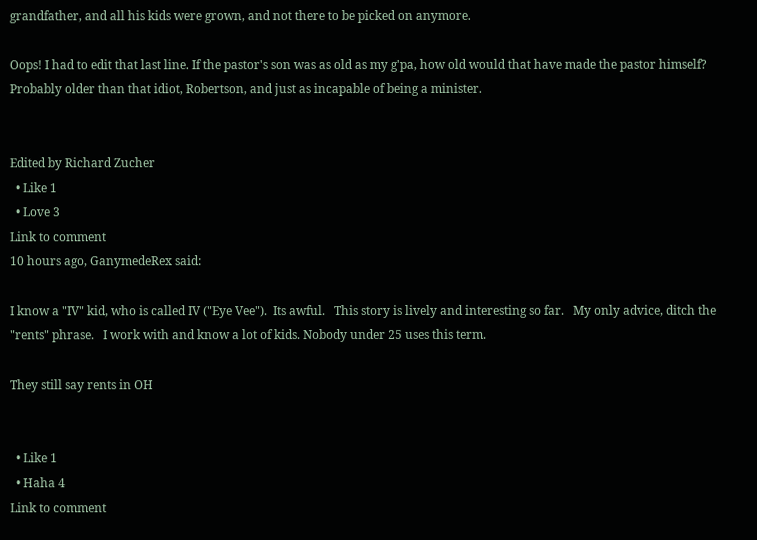grandfather, and all his kids were grown, and not there to be picked on anymore.

Oops! I had to edit that last line. If the pastor's son was as old as my g'pa, how old would that have made the pastor himself? Probably older than that idiot, Robertson, and just as incapable of being a minister.


Edited by Richard Zucher
  • Like 1
  • Love 3
Link to comment
10 hours ago, GanymedeRex said:

I know a "IV" kid, who is called IV ("Eye Vee").  Its awful.   This story is lively and interesting so far.   My only advice, ditch the "rents" phrase.   I work with and know a lot of kids. Nobody under 25 uses this term.

They still say rents in OH


  • Like 1
  • Haha 4
Link to comment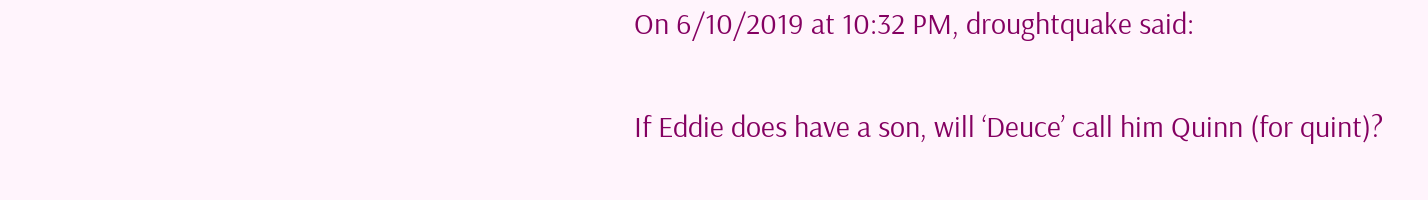On 6/10/2019 at 10:32 PM, droughtquake said:

If Eddie does have a son, will ‘Deuce’ call him Quinn (for quint)?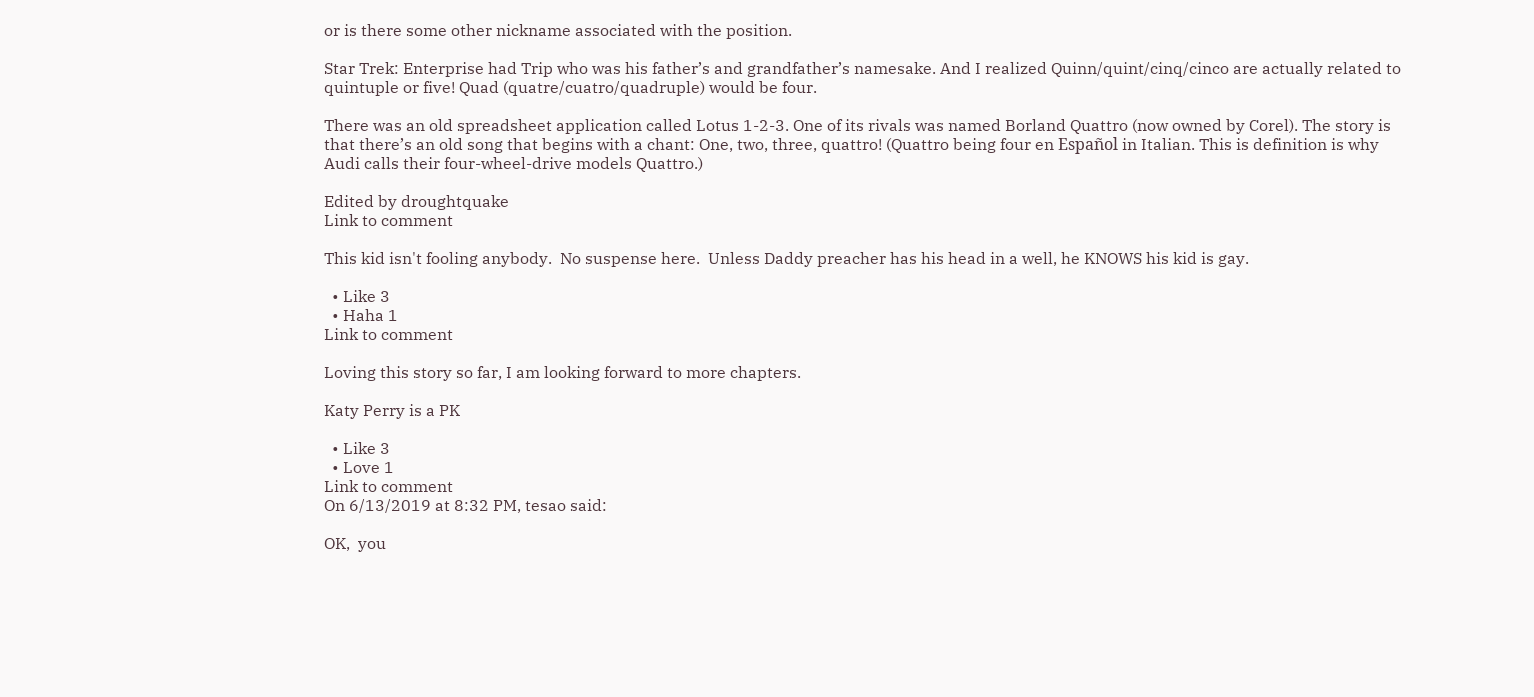or is there some other nickname associated with the position.

Star Trek: Enterprise had Trip who was his father’s and grandfather’s namesake. And I realized Quinn/quint/cinq/cinco are actually related to quintuple or five! Quad (quatre/cuatro/quadruple) would be four.

There was an old spreadsheet application called Lotus 1-2-3. One of its rivals was named Borland Quattro (now owned by Corel). The story is that there’s an old song that begins with a chant: One, two, three, quattro! (Quattro being four en Español in Italian. This is definition is why Audi calls their four-wheel-drive models Quattro.)

Edited by droughtquake
Link to comment

This kid isn't fooling anybody.  No suspense here.  Unless Daddy preacher has his head in a well, he KNOWS his kid is gay.

  • Like 3
  • Haha 1
Link to comment

Loving this story so far, I am looking forward to more chapters.

Katy Perry is a PK

  • Like 3
  • Love 1
Link to comment
On 6/13/2019 at 8:32 PM, tesao said:

OK,  you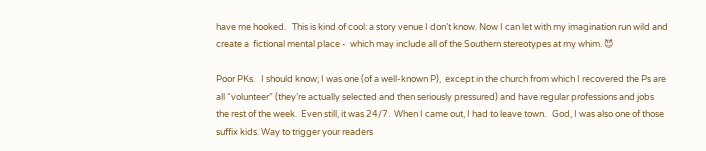have me hooked.   This is kind of cool: a story venue I don’t know. Now I can let with my imagination run wild and create a  fictional mental place -  which may include all of the Southern stereotypes at my whim. 😈

Poor PKs.   I should know; I was one (of a well-known P),  except in the church from which I recovered the Ps are all “volunteer” (they’re actually selected and then seriously pressured) and have regular professions and jobs the rest of the week.  Even still, it was 24/7.  When I came out, I had to leave town.   God, I was also one of those suffix kids. Way to trigger your readers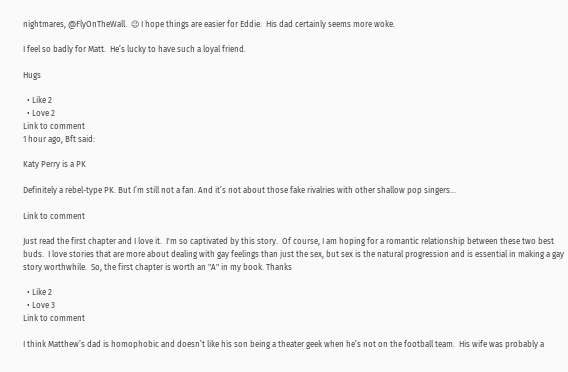nightmares, @FlyOnTheWall.  😉 I hope things are easier for Eddie.  His dad certainly seems more woke.

I feel so badly for Matt.  He’s lucky to have such a loyal friend.

Hugs

  • Like 2
  • Love 2
Link to comment
1 hour ago, Bft said:

Katy Perry is a PK

Definitely a rebel-type PK. But I’m still not a fan. And it’s not about those fake rivalries with other shallow pop singers…

Link to comment

Just read the first chapter and I love it.  I'm so captivated by this story.  Of course, I am hoping for a romantic relationship between these two best buds.  I love stories that are more about dealing with gay feelings than just the sex, but sex is the natural progression and is essential in making a gay story worthwhile.  So, the first chapter is worth an "A" in my book. Thanks

  • Like 2
  • Love 3
Link to comment

I think Matthew’s dad is homophobic and doesn’t like his son being a theater geek when he’s not on the football team.  His wife was probably a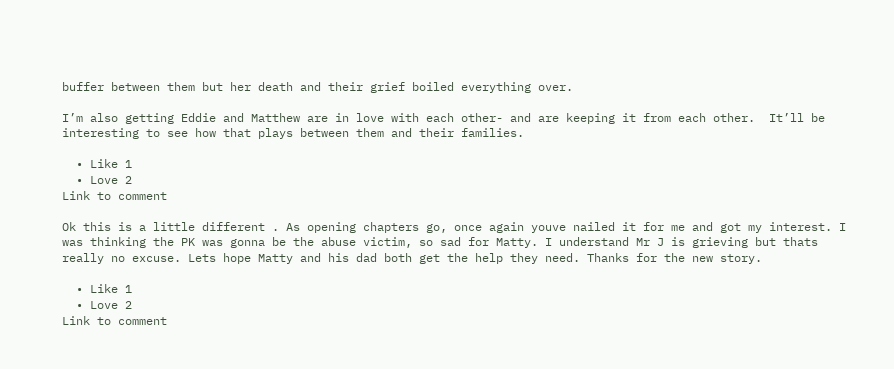buffer between them but her death and their grief boiled everything over.

I’m also getting Eddie and Matthew are in love with each other- and are keeping it from each other.  It’ll be interesting to see how that plays between them and their families.

  • Like 1
  • Love 2
Link to comment

Ok this is a little different . As opening chapters go, once again youve nailed it for me and got my interest. I was thinking the PK was gonna be the abuse victim, so sad for Matty. I understand Mr J is grieving but thats really no excuse. Lets hope Matty and his dad both get the help they need. Thanks for the new story.

  • Like 1
  • Love 2
Link to comment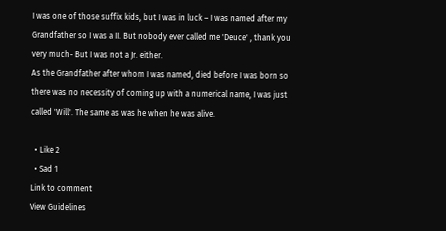I was one of those suffix kids, but I was in luck – I was named after my Grandfather so I was a II. But nobody ever called me 'Deuce' , thank you very much- But I was not a Jr. either.
As the Grandfather after whom I was named, died before I was born so there was no necessity of coming up with a numerical name, I was just called 'Will'. The same as was he when he was alive.

  • Like 2
  • Sad 1
Link to comment
View Guidelines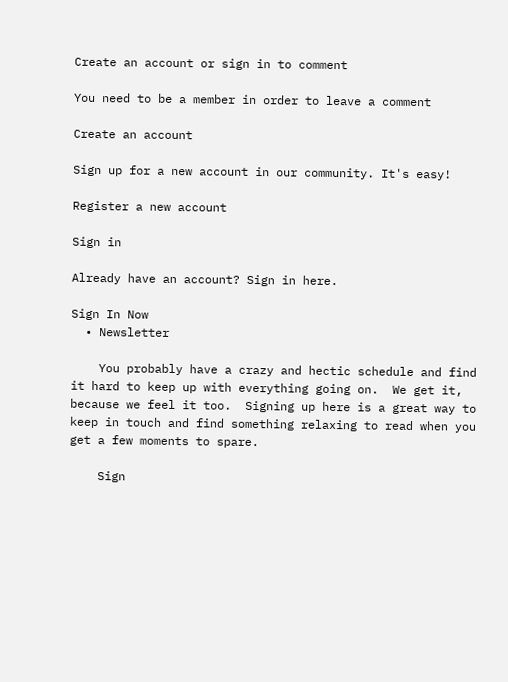Create an account or sign in to comment

You need to be a member in order to leave a comment

Create an account

Sign up for a new account in our community. It's easy!

Register a new account

Sign in

Already have an account? Sign in here.

Sign In Now
  • Newsletter

    You probably have a crazy and hectic schedule and find it hard to keep up with everything going on.  We get it, because we feel it too.  Signing up here is a great way to keep in touch and find something relaxing to read when you get a few moments to spare.

    Sign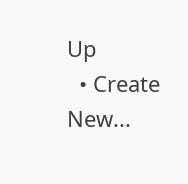Up
  • Create New...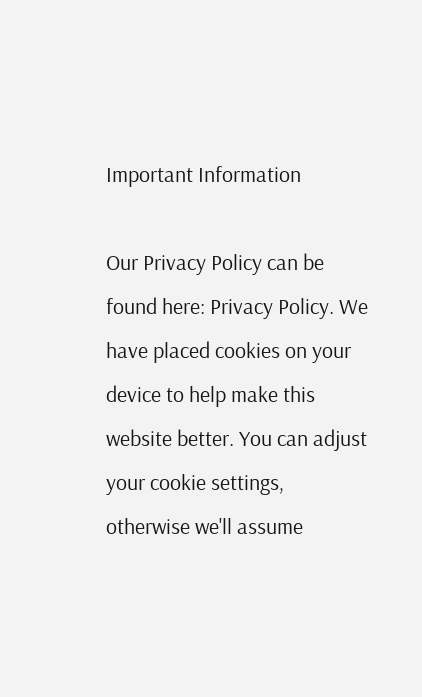Important Information

Our Privacy Policy can be found here: Privacy Policy. We have placed cookies on your device to help make this website better. You can adjust your cookie settings, otherwise we'll assume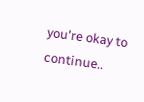you're okay to continue..